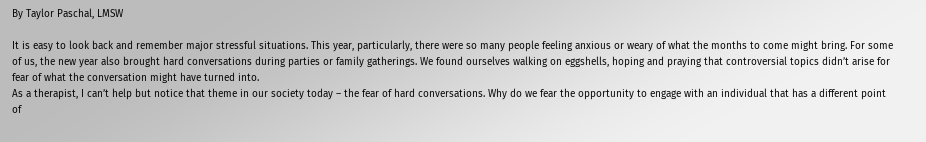By Taylor Paschal, LMSW

It is easy to look back and remember major stressful situations. This year, particularly, there were so many people feeling anxious or weary of what the months to come might bring. For some of us, the new year also brought hard conversations during parties or family gatherings. We found ourselves walking on eggshells, hoping and praying that controversial topics didn’t arise for fear of what the conversation might have turned into.
As a therapist, I can’t help but notice that theme in our society today – the fear of hard conversations. Why do we fear the opportunity to engage with an individual that has a different point of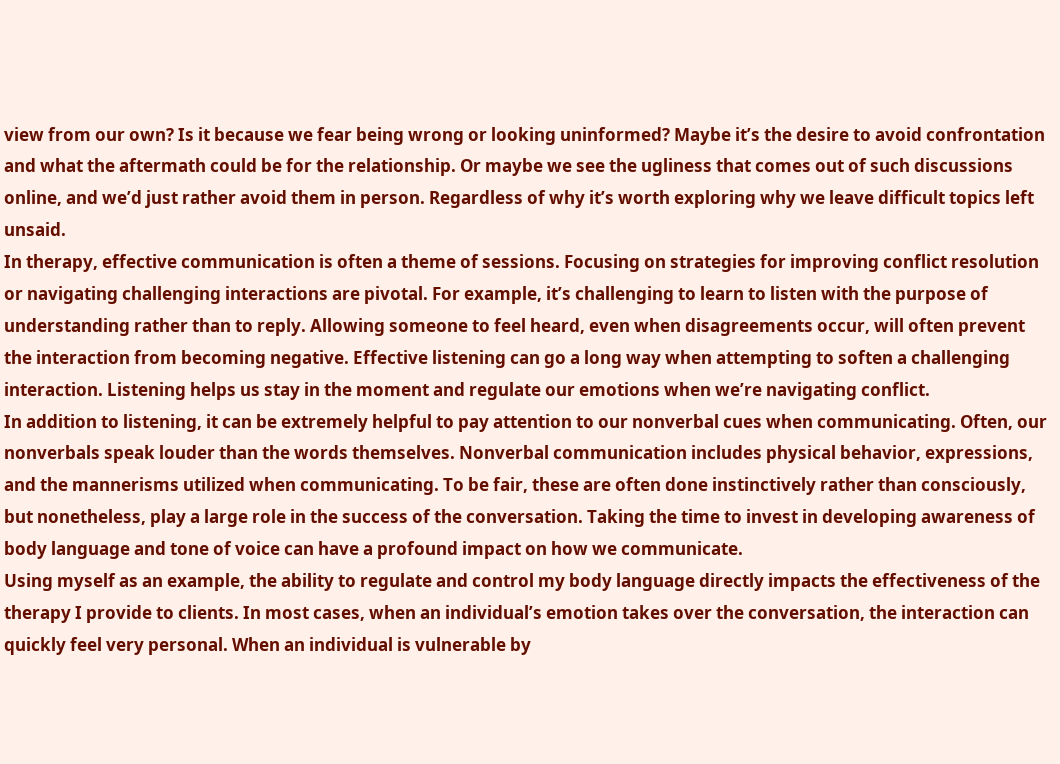view from our own? Is it because we fear being wrong or looking uninformed? Maybe it’s the desire to avoid confrontation and what the aftermath could be for the relationship. Or maybe we see the ugliness that comes out of such discussions online, and we’d just rather avoid them in person. Regardless of why it’s worth exploring why we leave difficult topics left unsaid.
In therapy, effective communication is often a theme of sessions. Focusing on strategies for improving conflict resolution or navigating challenging interactions are pivotal. For example, it’s challenging to learn to listen with the purpose of understanding rather than to reply. Allowing someone to feel heard, even when disagreements occur, will often prevent the interaction from becoming negative. Effective listening can go a long way when attempting to soften a challenging interaction. Listening helps us stay in the moment and regulate our emotions when we’re navigating conflict.
In addition to listening, it can be extremely helpful to pay attention to our nonverbal cues when communicating. Often, our nonverbals speak louder than the words themselves. Nonverbal communication includes physical behavior, expressions, and the mannerisms utilized when communicating. To be fair, these are often done instinctively rather than consciously, but nonetheless, play a large role in the success of the conversation. Taking the time to invest in developing awareness of body language and tone of voice can have a profound impact on how we communicate.
Using myself as an example, the ability to regulate and control my body language directly impacts the effectiveness of the therapy I provide to clients. In most cases, when an individual’s emotion takes over the conversation, the interaction can quickly feel very personal. When an individual is vulnerable by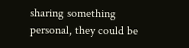sharing something personal, they could be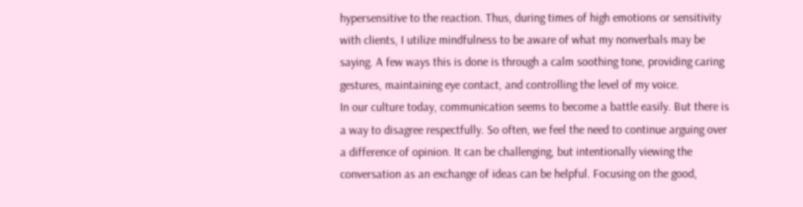hypersensitive to the reaction. Thus, during times of high emotions or sensitivity with clients, I utilize mindfulness to be aware of what my nonverbals may be saying. A few ways this is done is through a calm soothing tone, providing caring gestures, maintaining eye contact, and controlling the level of my voice.
In our culture today, communication seems to become a battle easily. But there is a way to disagree respectfully. So often, we feel the need to continue arguing over a difference of opinion. It can be challenging, but intentionally viewing the conversation as an exchange of ideas can be helpful. Focusing on the good,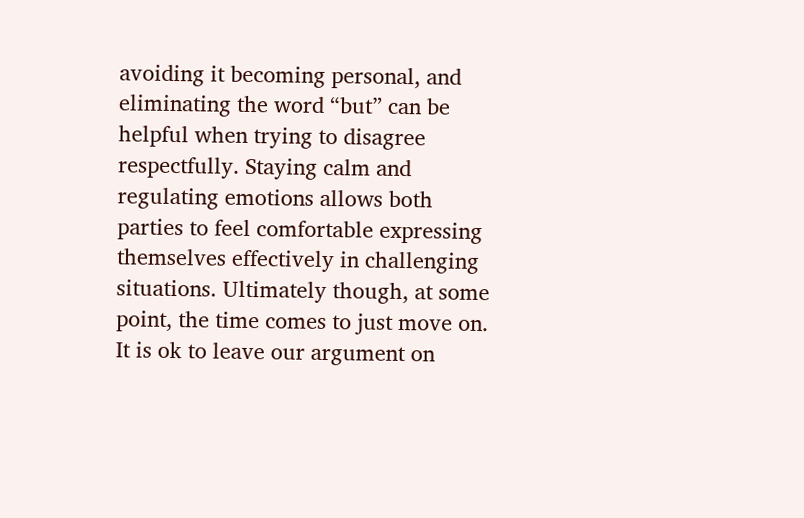avoiding it becoming personal, and eliminating the word “but” can be helpful when trying to disagree respectfully. Staying calm and regulating emotions allows both parties to feel comfortable expressing themselves effectively in challenging situations. Ultimately though, at some point, the time comes to just move on. It is ok to leave our argument on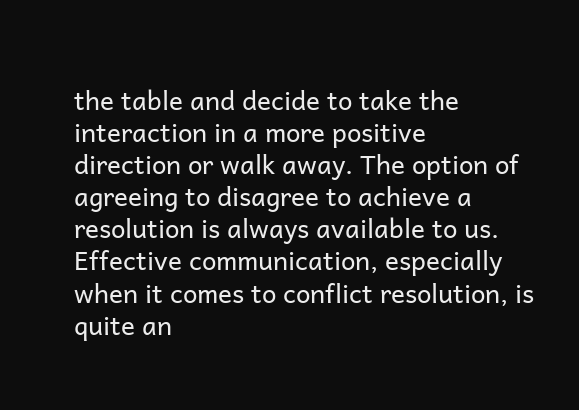the table and decide to take the interaction in a more positive direction or walk away. The option of agreeing to disagree to achieve a resolution is always available to us.
Effective communication, especially when it comes to conflict resolution, is quite an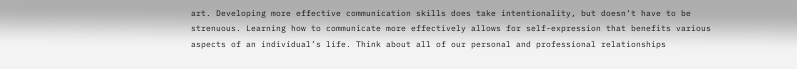art. Developing more effective communication skills does take intentionality, but doesn’t have to be strenuous. Learning how to communicate more effectively allows for self-expression that benefits various aspects of an individual’s life. Think about all of our personal and professional relationships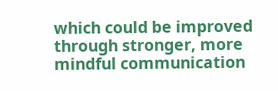which could be improved through stronger, more mindful communication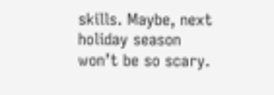skills. Maybe, next holiday season won’t be so scary.